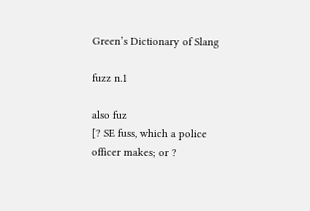Green’s Dictionary of Slang

fuzz n.1

also fuz
[? SE fuss, which a police officer makes; or ?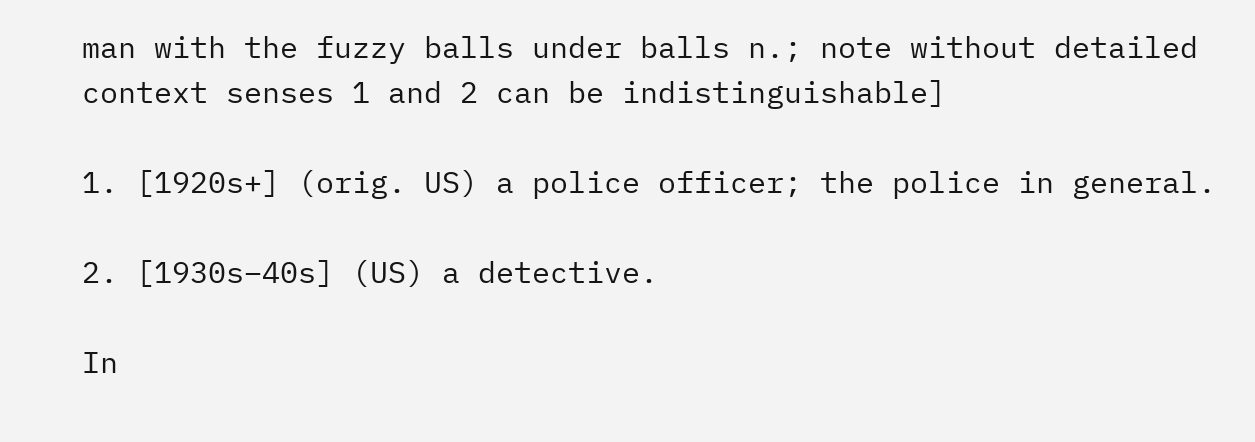man with the fuzzy balls under balls n.; note without detailed context senses 1 and 2 can be indistinguishable]

1. [1920s+] (orig. US) a police officer; the police in general.

2. [1930s–40s] (US) a detective.

In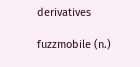derivatives

fuzzmobile (n.)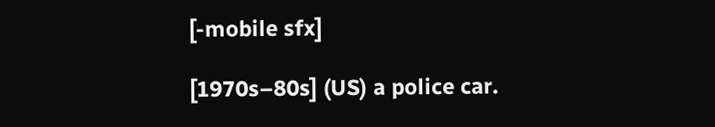[-mobile sfx]

[1970s–80s] (US) a police car.